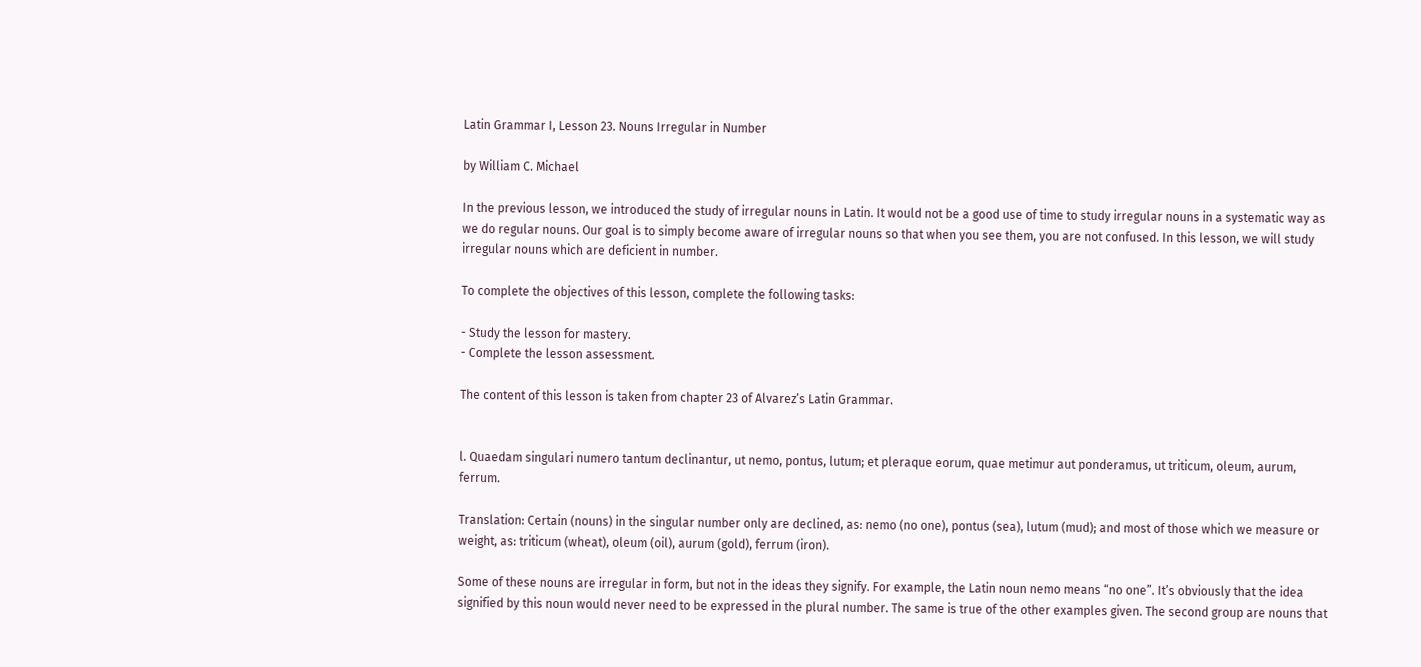Latin Grammar I, Lesson 23. Nouns Irregular in Number

by William C. Michael

In the previous lesson, we introduced the study of irregular nouns in Latin. It would not be a good use of time to study irregular nouns in a systematic way as we do regular nouns. Our goal is to simply become aware of irregular nouns so that when you see them, you are not confused. In this lesson, we will study irregular nouns which are deficient in number.

To complete the objectives of this lesson, complete the following tasks:

- Study the lesson for mastery.
- Complete the lesson assessment.

The content of this lesson is taken from chapter 23 of Alvarez’s Latin Grammar.


l. Quaedam singulari numero tantum declinantur, ut nemo, pontus, lutum; et pleraque eorum, quae metimur aut ponderamus, ut triticum, oleum, aurum, ferrum.

Translation: Certain (nouns) in the singular number only are declined, as: nemo (no one), pontus (sea), lutum (mud); and most of those which we measure or weight, as: triticum (wheat), oleum (oil), aurum (gold), ferrum (iron).

Some of these nouns are irregular in form, but not in the ideas they signify. For example, the Latin noun nemo means “no one”. It’s obviously that the idea signified by this noun would never need to be expressed in the plural number. The same is true of the other examples given. The second group are nouns that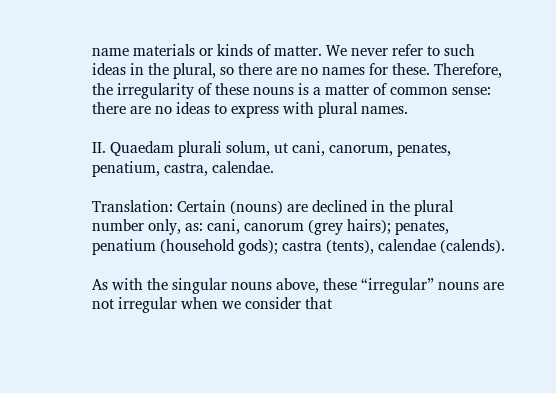name materials or kinds of matter. We never refer to such ideas in the plural, so there are no names for these. Therefore, the irregularity of these nouns is a matter of common sense: there are no ideas to express with plural names.

II. Quaedam plurali solum, ut cani, canorum, penates, penatium, castra, calendae.

Translation: Certain (nouns) are declined in the plural number only, as: cani, canorum (grey hairs); penates, penatium (household gods); castra (tents), calendae (calends).

As with the singular nouns above, these “irregular” nouns are not irregular when we consider that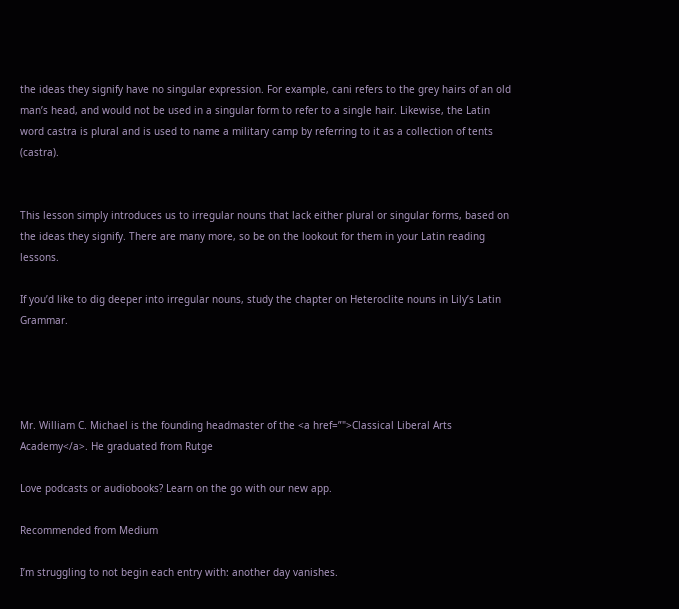the ideas they signify have no singular expression. For example, cani refers to the grey hairs of an old man’s head, and would not be used in a singular form to refer to a single hair. Likewise, the Latin word castra is plural and is used to name a military camp by referring to it as a collection of tents (castra).


This lesson simply introduces us to irregular nouns that lack either plural or singular forms, based on the ideas they signify. There are many more, so be on the lookout for them in your Latin reading lessons.

If you’d like to dig deeper into irregular nouns, study the chapter on Heteroclite nouns in Lily’s Latin Grammar.




Mr. William C. Michael is the founding headmaster of the <a href=”">Classical Liberal Arts Academy</a>. He graduated from Rutge

Love podcasts or audiobooks? Learn on the go with our new app.

Recommended from Medium

I’m struggling to not begin each entry with: another day vanishes.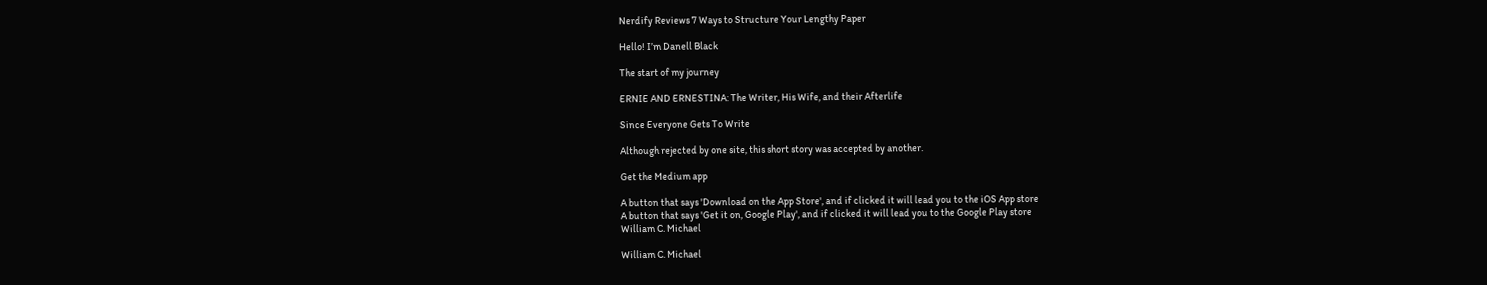Nerdify Reviews 7 Ways to Structure Your Lengthy Paper

Hello! I’m Danell Black

The start of my journey

ERNIE AND ERNESTINA: The Writer, His Wife, and their Afterlife

Since Everyone Gets To Write

Although rejected by one site, this short story was accepted by another.

Get the Medium app

A button that says 'Download on the App Store', and if clicked it will lead you to the iOS App store
A button that says 'Get it on, Google Play', and if clicked it will lead you to the Google Play store
William C. Michael

William C. Michael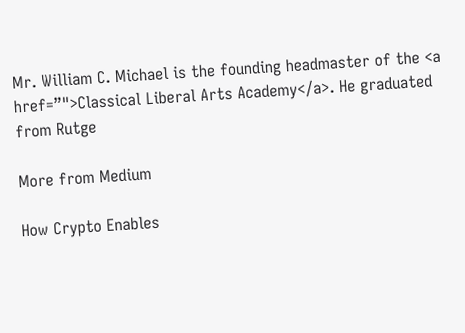Mr. William C. Michael is the founding headmaster of the <a href=”">Classical Liberal Arts Academy</a>. He graduated from Rutge

More from Medium

How Crypto Enables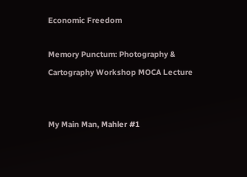Economic Freedom

Memory Punctum: Photography & Cartography Workshop MOCA Lecture


My Main Man, Mahler #1